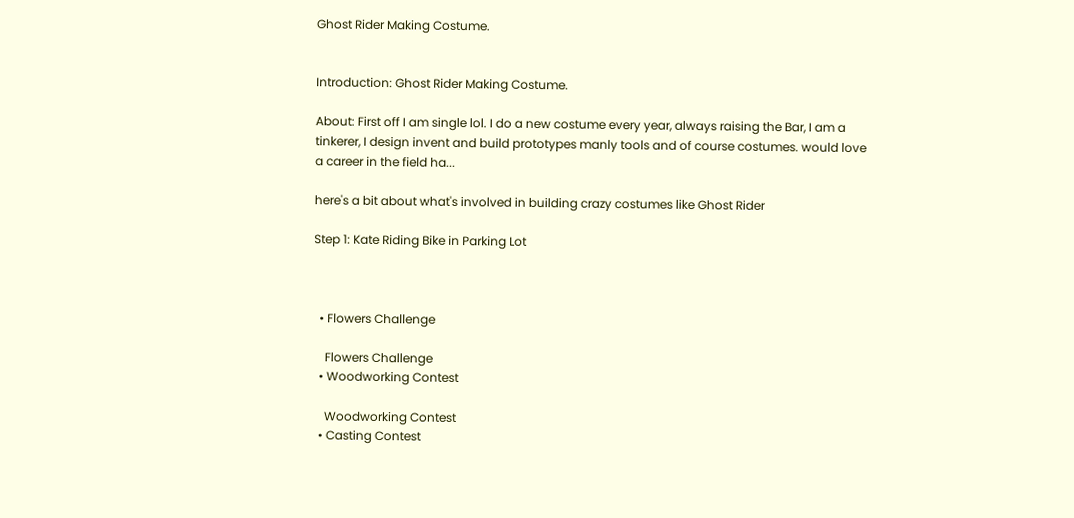Ghost Rider Making Costume.


Introduction: Ghost Rider Making Costume.

About: First off I am single lol. I do a new costume every year, always raising the Bar, I am a tinkerer, I design invent and build prototypes manly tools and of course costumes. would love a career in the field ha...

here's a bit about what's involved in building crazy costumes like Ghost Rider

Step 1: Kate Riding Bike in Parking Lot



  • Flowers Challenge

    Flowers Challenge
  • Woodworking Contest

    Woodworking Contest
  • Casting Contest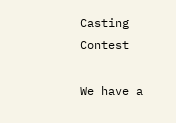Casting Contest

We have a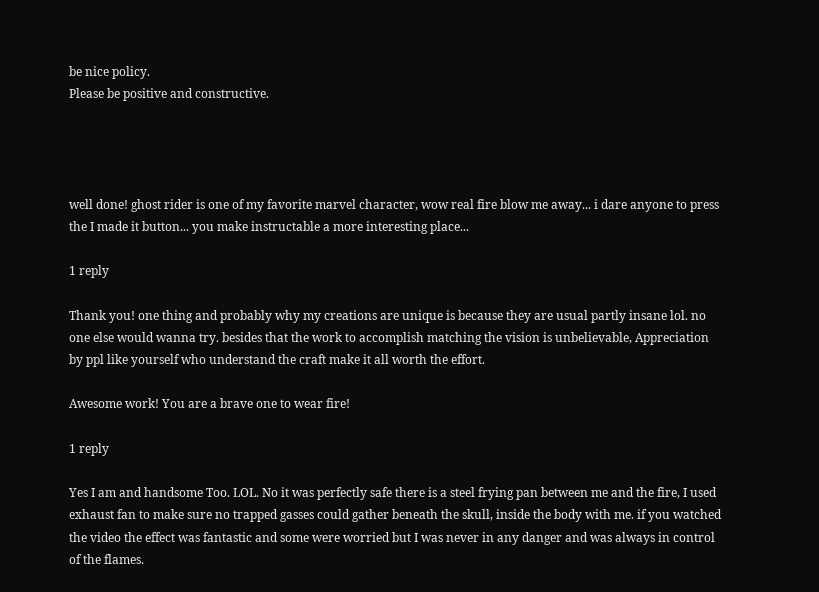be nice policy.
Please be positive and constructive.




well done! ghost rider is one of my favorite marvel character, wow real fire blow me away... i dare anyone to press the I made it button... you make instructable a more interesting place...

1 reply

Thank you! one thing and probably why my creations are unique is because they are usual partly insane lol. no one else would wanna try. besides that the work to accomplish matching the vision is unbelievable, Appreciation by ppl like yourself who understand the craft make it all worth the effort.

Awesome work! You are a brave one to wear fire!

1 reply

Yes I am and handsome Too. LOL. No it was perfectly safe there is a steel frying pan between me and the fire, I used exhaust fan to make sure no trapped gasses could gather beneath the skull, inside the body with me. if you watched the video the effect was fantastic and some were worried but I was never in any danger and was always in control of the flames.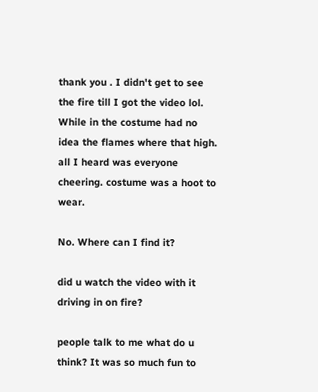thank you . I didn't get to see the fire till I got the video lol. While in the costume had no idea the flames where that high. all I heard was everyone cheering. costume was a hoot to wear.

No. Where can I find it?

did u watch the video with it driving in on fire?

people talk to me what do u think? It was so much fun to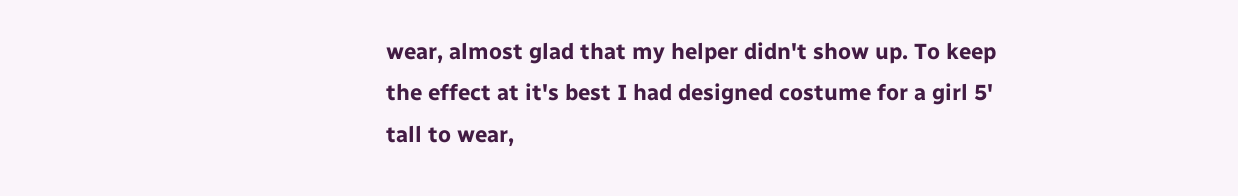wear, almost glad that my helper didn't show up. To keep the effect at it's best I had designed costume for a girl 5' tall to wear,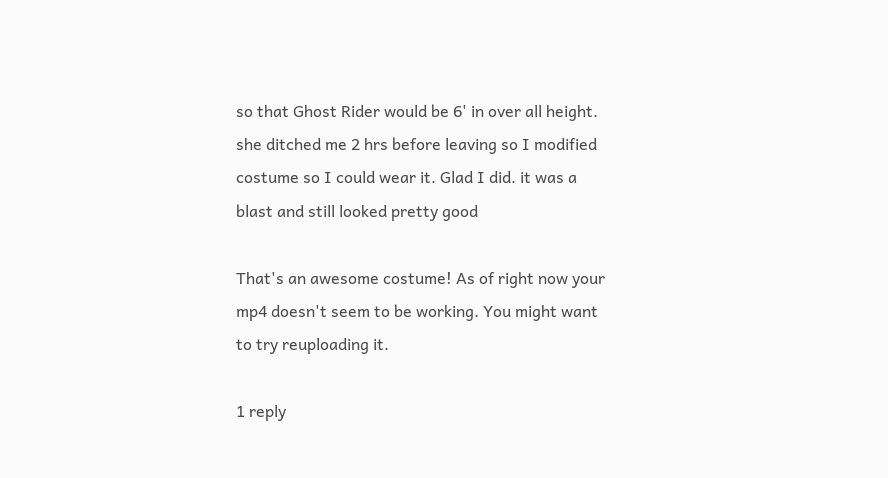so that Ghost Rider would be 6' in over all height. she ditched me 2 hrs before leaving so I modified costume so I could wear it. Glad I did. it was a blast and still looked pretty good

That's an awesome costume! As of right now your mp4 doesn't seem to be working. You might want to try reuploading it.

1 reply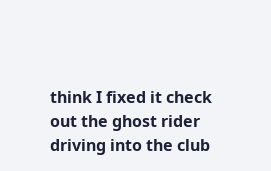think I fixed it check out the ghost rider driving into the club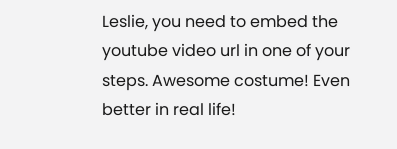Leslie, you need to embed the youtube video url in one of your steps. Awesome costume! Even better in real life!